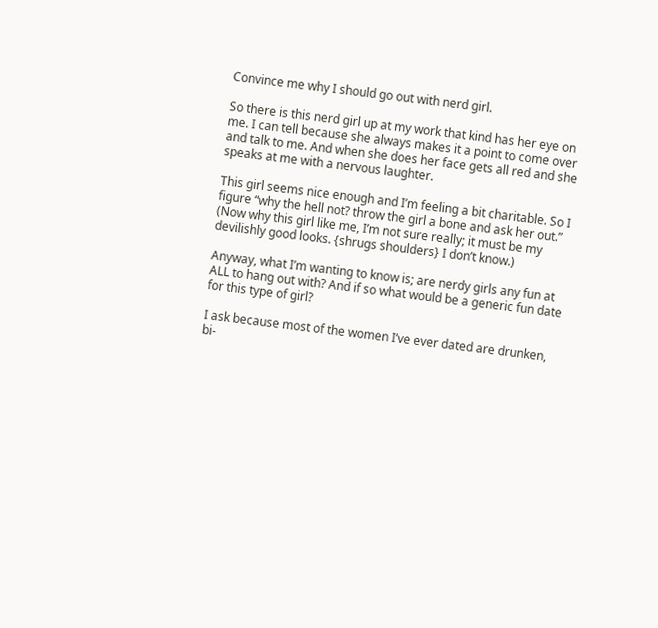Convince me why I should go out with nerd girl.

So there is this nerd girl up at my work that kind has her eye on me. I can tell because she always makes it a point to come over and talk to me. And when she does her face gets all red and she speaks at me with a nervous laughter.

This girl seems nice enough and I’m feeling a bit charitable. So I figure “why the hell not? throw the girl a bone and ask her out.” (Now why this girl like me, I’m not sure really; it must be my devilishly good looks. {shrugs shoulders} I don’t know.)

Anyway, what I’m wanting to know is; are nerdy girls any fun at ALL to hang out with? And if so what would be a generic fun date for this type of girl?

I ask because most of the women I’ve ever dated are drunken, bi-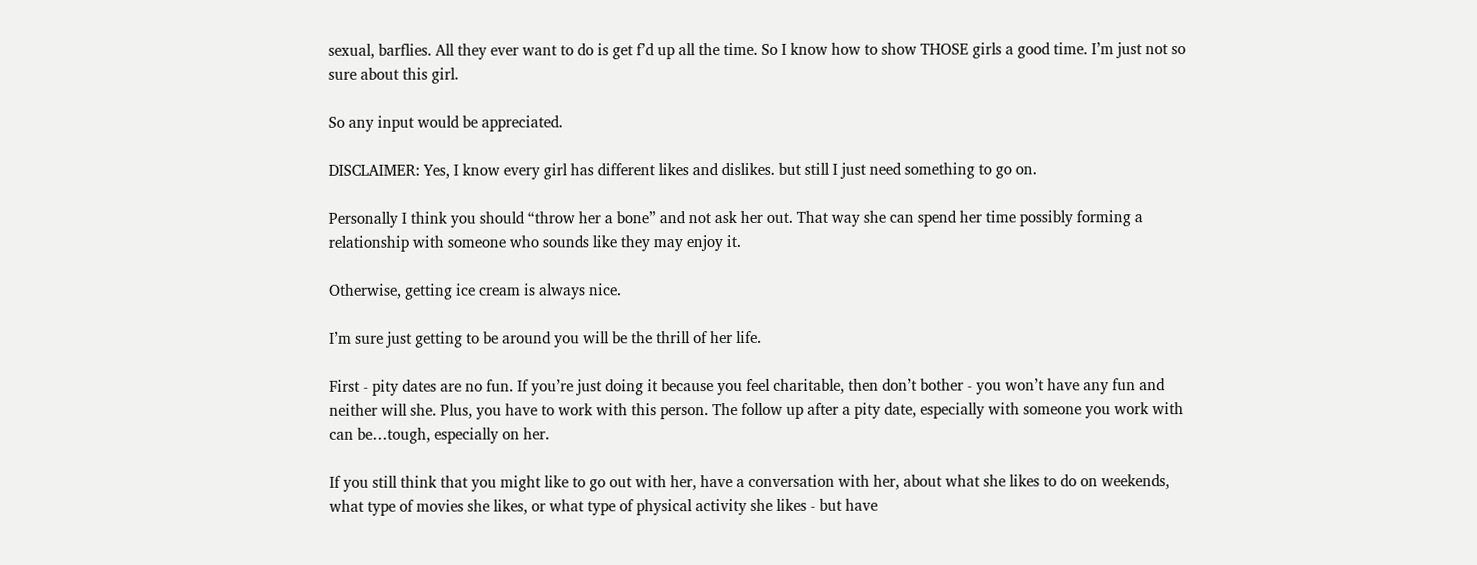sexual, barflies. All they ever want to do is get f’d up all the time. So I know how to show THOSE girls a good time. I’m just not so sure about this girl.

So any input would be appreciated.

DISCLAIMER: Yes, I know every girl has different likes and dislikes. but still I just need something to go on.

Personally I think you should “throw her a bone” and not ask her out. That way she can spend her time possibly forming a relationship with someone who sounds like they may enjoy it.

Otherwise, getting ice cream is always nice.

I’m sure just getting to be around you will be the thrill of her life.

First - pity dates are no fun. If you’re just doing it because you feel charitable, then don’t bother - you won’t have any fun and neither will she. Plus, you have to work with this person. The follow up after a pity date, especially with someone you work with can be…tough, especially on her.

If you still think that you might like to go out with her, have a conversation with her, about what she likes to do on weekends, what type of movies she likes, or what type of physical activity she likes - but have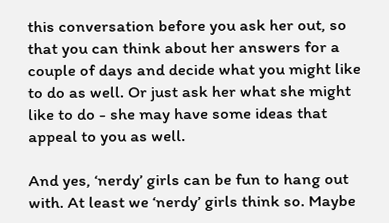this conversation before you ask her out, so that you can think about her answers for a couple of days and decide what you might like to do as well. Or just ask her what she might like to do - she may have some ideas that appeal to you as well.

And yes, ‘nerdy’ girls can be fun to hang out with. At least we ‘nerdy’ girls think so. Maybe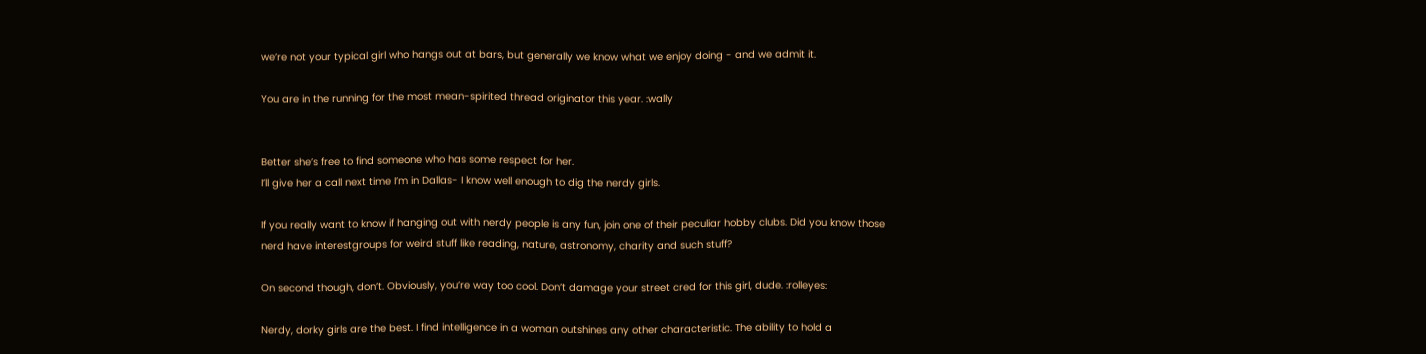we’re not your typical girl who hangs out at bars, but generally we know what we enjoy doing - and we admit it.

You are in the running for the most mean-spirited thread originator this year. :wally


Better she’s free to find someone who has some respect for her.
I’ll give her a call next time I’m in Dallas- I know well enough to dig the nerdy girls.

If you really want to know if hanging out with nerdy people is any fun, join one of their peculiar hobby clubs. Did you know those nerd have interestgroups for weird stuff like reading, nature, astronomy, charity and such stuff?

On second though, don’t. Obviously, you’re way too cool. Don’t damage your street cred for this girl, dude. :rolleyes:

Nerdy, dorky girls are the best. I find intelligence in a woman outshines any other characteristic. The ability to hold a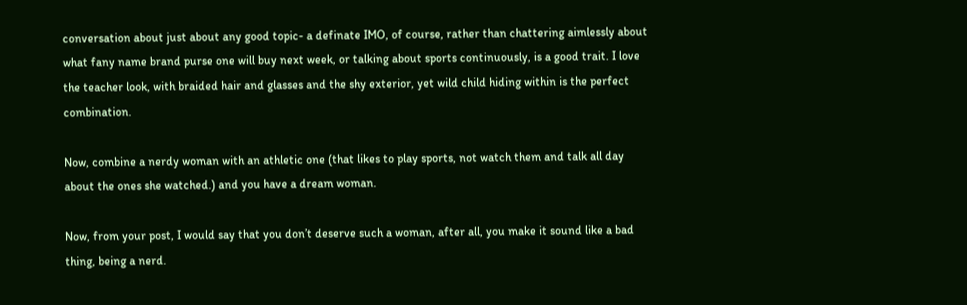conversation about just about any good topic- a definate IMO, of course, rather than chattering aimlessly about what fany name brand purse one will buy next week, or talking about sports continuously, is a good trait. I love the teacher look, with braided hair and glasses and the shy exterior, yet wild child hiding within is the perfect combination.

Now, combine a nerdy woman with an athletic one (that likes to play sports, not watch them and talk all day about the ones she watched.) and you have a dream woman.

Now, from your post, I would say that you don’t deserve such a woman, after all, you make it sound like a bad thing, being a nerd.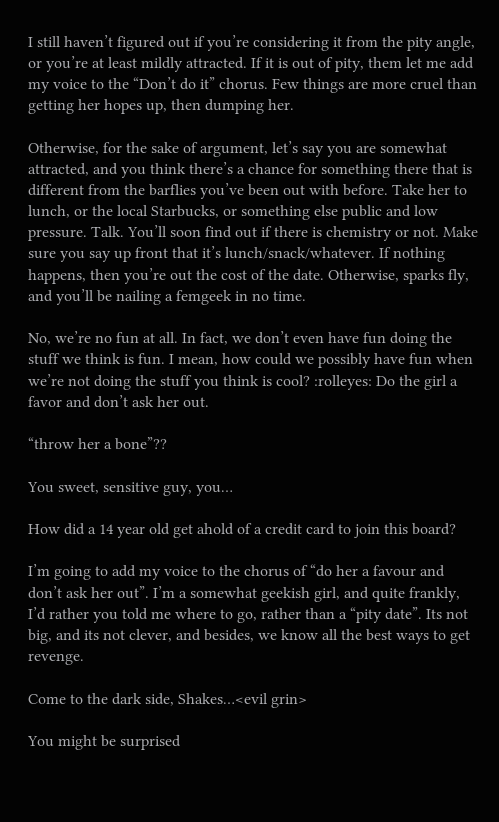I still haven’t figured out if you’re considering it from the pity angle, or you’re at least mildly attracted. If it is out of pity, them let me add my voice to the “Don’t do it” chorus. Few things are more cruel than getting her hopes up, then dumping her.

Otherwise, for the sake of argument, let’s say you are somewhat attracted, and you think there’s a chance for something there that is different from the barflies you’ve been out with before. Take her to lunch, or the local Starbucks, or something else public and low pressure. Talk. You’ll soon find out if there is chemistry or not. Make sure you say up front that it’s lunch/snack/whatever. If nothing happens, then you’re out the cost of the date. Otherwise, sparks fly, and you’ll be nailing a femgeek in no time.

No, we’re no fun at all. In fact, we don’t even have fun doing the stuff we think is fun. I mean, how could we possibly have fun when we’re not doing the stuff you think is cool? :rolleyes: Do the girl a favor and don’t ask her out.

“throw her a bone”??

You sweet, sensitive guy, you…

How did a 14 year old get ahold of a credit card to join this board?

I’m going to add my voice to the chorus of “do her a favour and don’t ask her out”. I’m a somewhat geekish girl, and quite frankly, I’d rather you told me where to go, rather than a “pity date”. Its not big, and its not clever, and besides, we know all the best ways to get revenge.

Come to the dark side, Shakes…<evil grin>

You might be surprised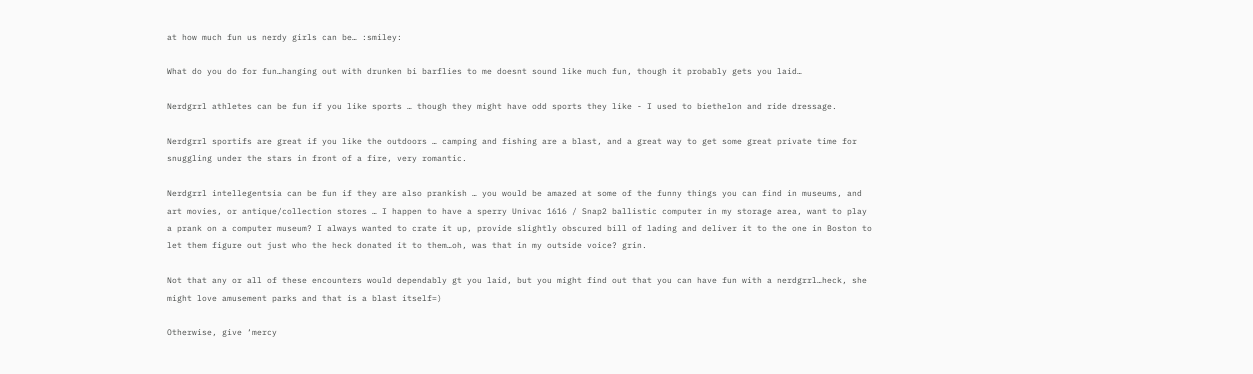at how much fun us nerdy girls can be… :smiley:

What do you do for fun…hanging out with drunken bi barflies to me doesnt sound like much fun, though it probably gets you laid…

Nerdgrrl athletes can be fun if you like sports … though they might have odd sports they like - I used to biethelon and ride dressage.

Nerdgrrl sportifs are great if you like the outdoors … camping and fishing are a blast, and a great way to get some great private time for snuggling under the stars in front of a fire, very romantic.

Nerdgrrl intellegentsia can be fun if they are also prankish … you would be amazed at some of the funny things you can find in museums, and art movies, or antique/collection stores … I happen to have a sperry Univac 1616 / Snap2 ballistic computer in my storage area, want to play a prank on a computer museum? I always wanted to crate it up, provide slightly obscured bill of lading and deliver it to the one in Boston to let them figure out just who the heck donated it to them…oh, was that in my outside voice? grin.

Not that any or all of these encounters would dependably gt you laid, but you might find out that you can have fun with a nerdgrrl…heck, she might love amusement parks and that is a blast itself=)

Otherwise, give ‘mercy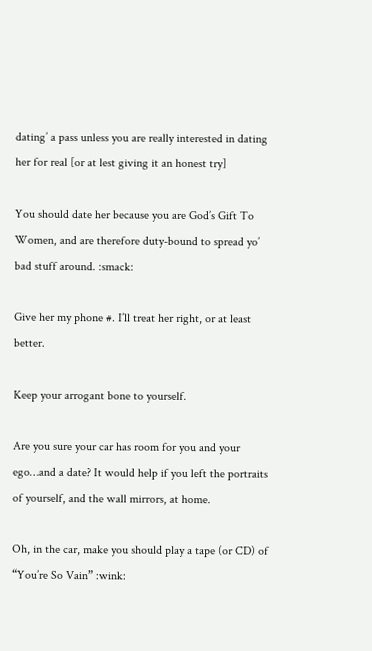dating’ a pass unless you are really interested in dating her for real [or at lest giving it an honest try]

You should date her because you are God’s Gift To Women, and are therefore duty-bound to spread yo’ bad stuff around. :smack:

Give her my phone #. I’ll treat her right, or at least better.

Keep your arrogant bone to yourself.

Are you sure your car has room for you and your ego…and a date? It would help if you left the portraits of yourself, and the wall mirrors, at home.

Oh, in the car, make you should play a tape (or CD) of “You’re So Vain” :wink: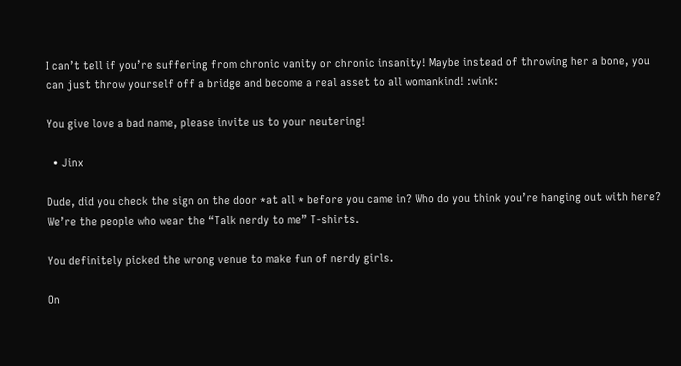I can’t tell if you’re suffering from chronic vanity or chronic insanity! Maybe instead of throwing her a bone, you can just throw yourself off a bridge and become a real asset to all womankind! :wink:

You give love a bad name, please invite us to your neutering!

  • Jinx

Dude, did you check the sign on the door *at all * before you came in? Who do you think you’re hanging out with here? We’re the people who wear the “Talk nerdy to me” T-shirts.

You definitely picked the wrong venue to make fun of nerdy girls.

On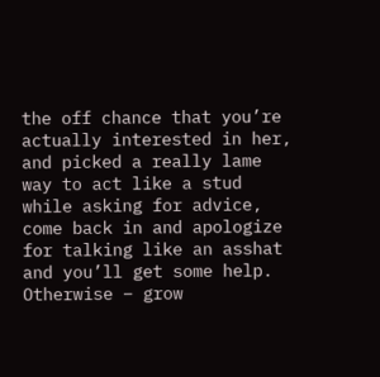the off chance that you’re actually interested in her, and picked a really lame way to act like a stud while asking for advice, come back in and apologize for talking like an asshat and you’ll get some help. Otherwise – grow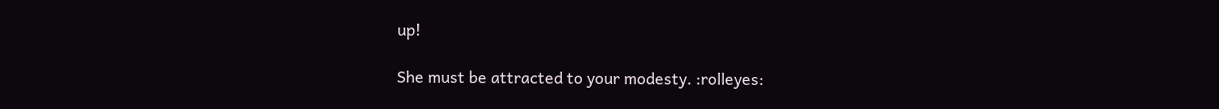up!

She must be attracted to your modesty. :rolleyes: